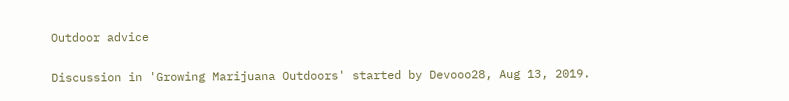Outdoor advice

Discussion in 'Growing Marijuana Outdoors' started by Devooo28, Aug 13, 2019.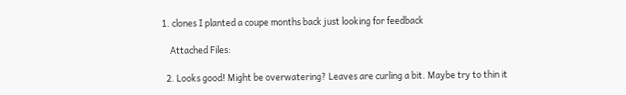1. clones I planted a coupe months back just looking for feedback

    Attached Files:

  2. Looks good! Might be overwatering? Leaves are curling a bit. Maybe try to thin it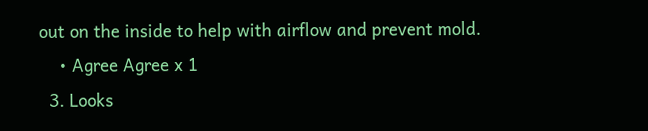out on the inside to help with airflow and prevent mold.
    • Agree Agree x 1
  3. Looks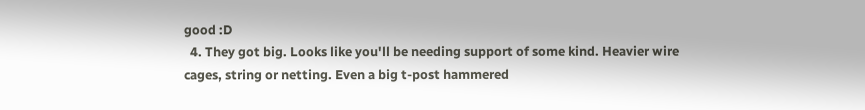good :D
  4. They got big. Looks like you'll be needing support of some kind. Heavier wire cages, string or netting. Even a big t-post hammered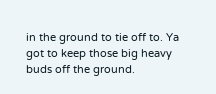in the ground to tie off to. Ya got to keep those big heavy buds off the ground.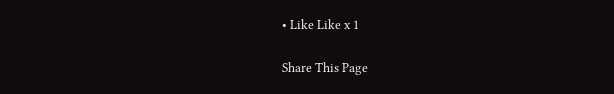• Like Like x 1

Share This Page